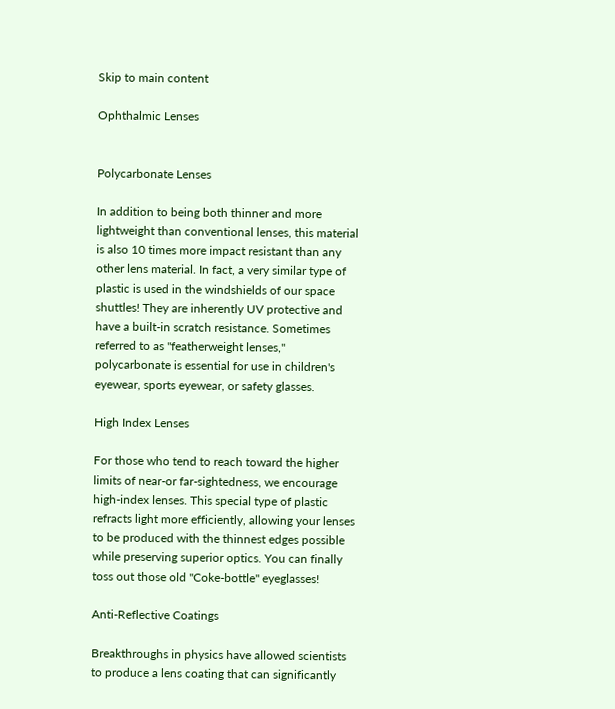Skip to main content

Ophthalmic Lenses


Polycarbonate Lenses

In addition to being both thinner and more lightweight than conventional lenses, this material is also 10 times more impact resistant than any other lens material. In fact, a very similar type of plastic is used in the windshields of our space shuttles! They are inherently UV protective and have a built-in scratch resistance. Sometimes referred to as "featherweight lenses," polycarbonate is essential for use in children's eyewear, sports eyewear, or safety glasses.

High Index Lenses

For those who tend to reach toward the higher limits of near-or far-sightedness, we encourage high-index lenses. This special type of plastic refracts light more efficiently, allowing your lenses to be produced with the thinnest edges possible while preserving superior optics. You can finally toss out those old "Coke-bottle" eyeglasses!

Anti-Reflective Coatings

Breakthroughs in physics have allowed scientists to produce a lens coating that can significantly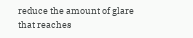reduce the amount of glare that reaches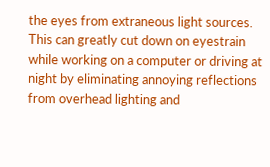the eyes from extraneous light sources. This can greatly cut down on eyestrain while working on a computer or driving at night by eliminating annoying reflections from overhead lighting and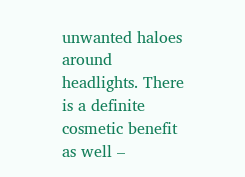unwanted haloes around headlights. There is a definite cosmetic benefit as well –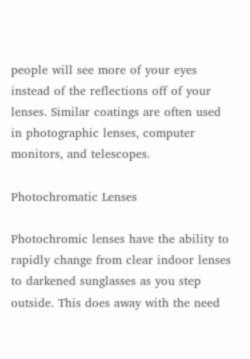people will see more of your eyes instead of the reflections off of your lenses. Similar coatings are often used in photographic lenses, computer monitors, and telescopes.

Photochromatic Lenses

Photochromic lenses have the ability to rapidly change from clear indoor lenses to darkened sunglasses as you step outside. This does away with the need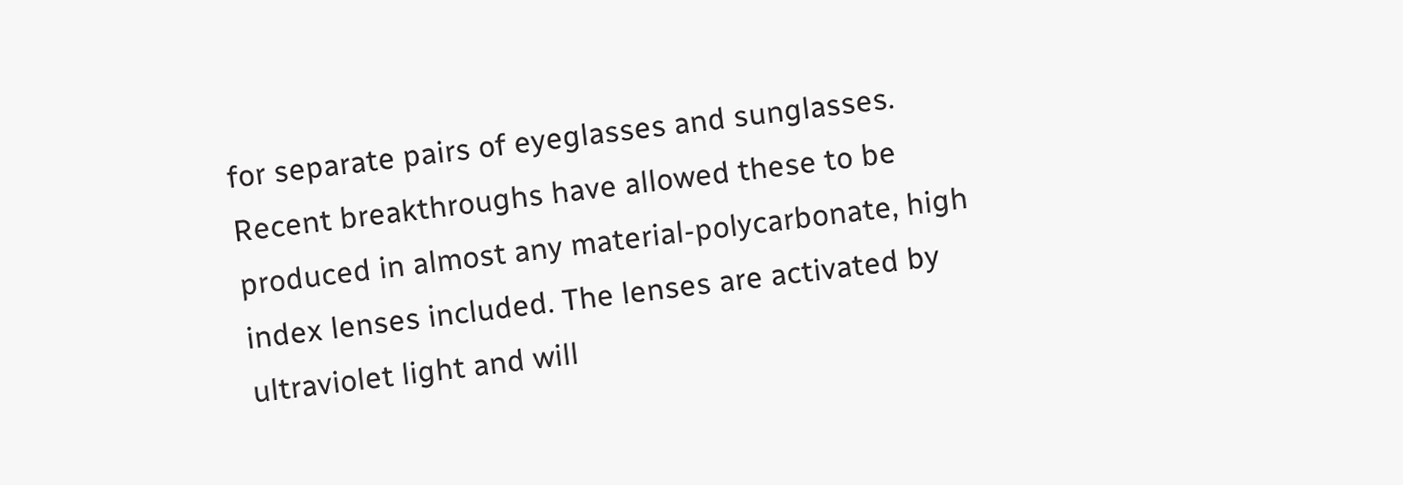for separate pairs of eyeglasses and sunglasses. Recent breakthroughs have allowed these to be produced in almost any material-polycarbonate, high index lenses included. The lenses are activated by ultraviolet light and will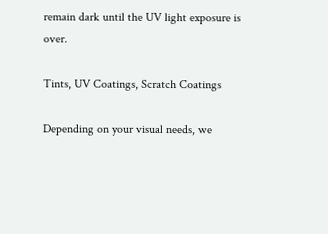remain dark until the UV light exposure is over.

Tints, UV Coatings, Scratch Coatings

Depending on your visual needs, we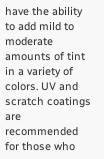have the ability to add mild to moderate amounts of tint in a variety of colors. UV and scratch coatings are recommended for those who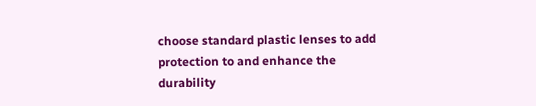choose standard plastic lenses to add protection to and enhance the durability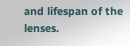and lifespan of the lenses.